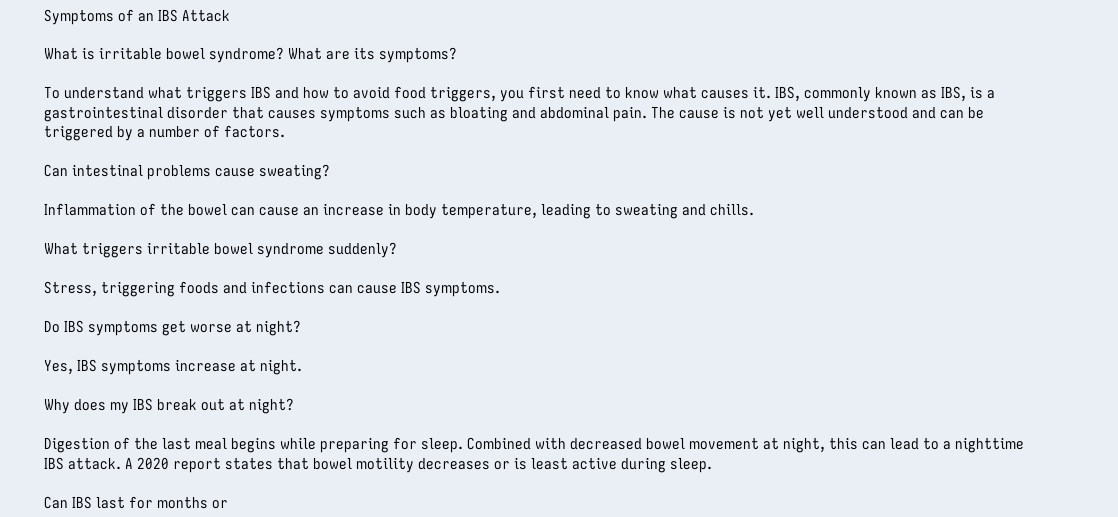Symptoms of an IBS Attack

What is irritable bowel syndrome? What are its symptoms?

To understand what triggers IBS and how to avoid food triggers, you first need to know what causes it. IBS, commonly known as IBS, is a gastrointestinal disorder that causes symptoms such as bloating and abdominal pain. The cause is not yet well understood and can be triggered by a number of factors.

Can intestinal problems cause sweating?

Inflammation of the bowel can cause an increase in body temperature, leading to sweating and chills.

What triggers irritable bowel syndrome suddenly?

Stress, triggering foods and infections can cause IBS symptoms.

Do IBS symptoms get worse at night?

Yes, IBS symptoms increase at night.

Why does my IBS break out at night?

Digestion of the last meal begins while preparing for sleep. Combined with decreased bowel movement at night, this can lead to a nighttime IBS attack. A 2020 report states that bowel motility decreases or is least active during sleep.

Can IBS last for months or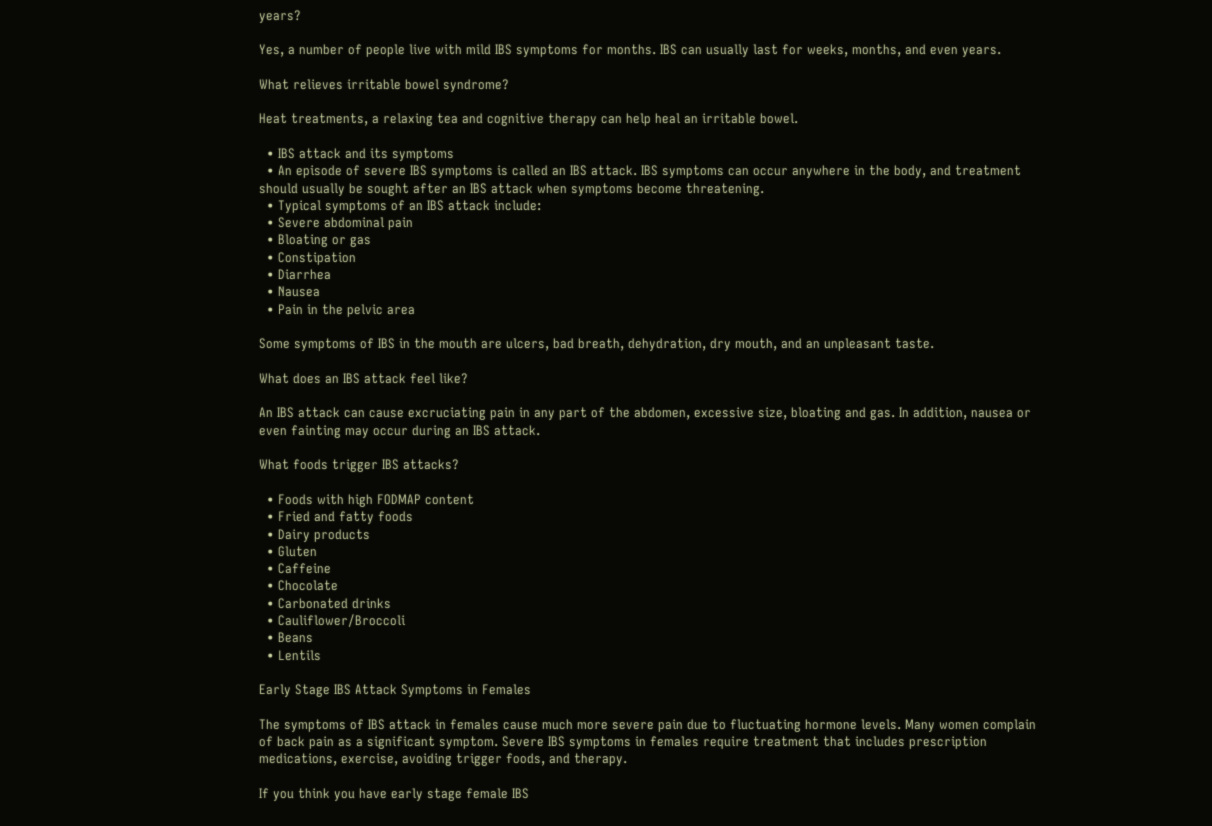years?

Yes, a number of people live with mild IBS symptoms for months. IBS can usually last for weeks, months, and even years.

What relieves irritable bowel syndrome?

Heat treatments, a relaxing tea and cognitive therapy can help heal an irritable bowel.

  • IBS attack and its symptoms
  • An episode of severe IBS symptoms is called an IBS attack. IBS symptoms can occur anywhere in the body, and treatment should usually be sought after an IBS attack when symptoms become threatening.
  • Typical symptoms of an IBS attack include:
  • Severe abdominal pain
  • Bloating or gas
  • Constipation
  • Diarrhea
  • Nausea
  • Pain in the pelvic area

Some symptoms of IBS in the mouth are ulcers, bad breath, dehydration, dry mouth, and an unpleasant taste.

What does an IBS attack feel like?

An IBS attack can cause excruciating pain in any part of the abdomen, excessive size, bloating and gas. In addition, nausea or even fainting may occur during an IBS attack.

What foods trigger IBS attacks?

  • Foods with high FODMAP content
  • Fried and fatty foods
  • Dairy products
  • Gluten
  • Caffeine
  • Chocolate
  • Carbonated drinks
  • Cauliflower/Broccoli
  • Beans
  • Lentils

Early Stage IBS Attack Symptoms in Females

The symptoms of IBS attack in females cause much more severe pain due to fluctuating hormone levels. Many women complain of back pain as a significant symptom. Severe IBS symptoms in females require treatment that includes prescription medications, exercise, avoiding trigger foods, and therapy.

If you think you have early stage female IBS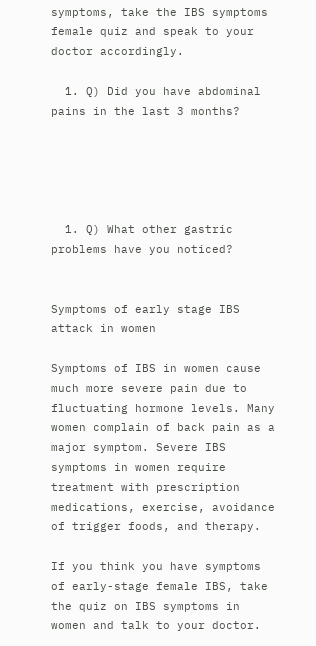symptoms, take the IBS symptoms female quiz and speak to your doctor accordingly.

  1. Q) Did you have abdominal pains in the last 3 months?





  1. Q) What other gastric problems have you noticed?


Symptoms of early stage IBS attack in women

Symptoms of IBS in women cause much more severe pain due to fluctuating hormone levels. Many women complain of back pain as a major symptom. Severe IBS symptoms in women require treatment with prescription medications, exercise, avoidance of trigger foods, and therapy.

If you think you have symptoms of early-stage female IBS, take the quiz on IBS symptoms in women and talk to your doctor.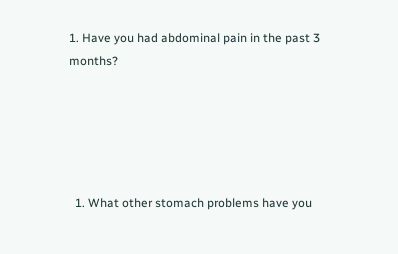1. Have you had abdominal pain in the past 3 months?





  1. What other stomach problems have you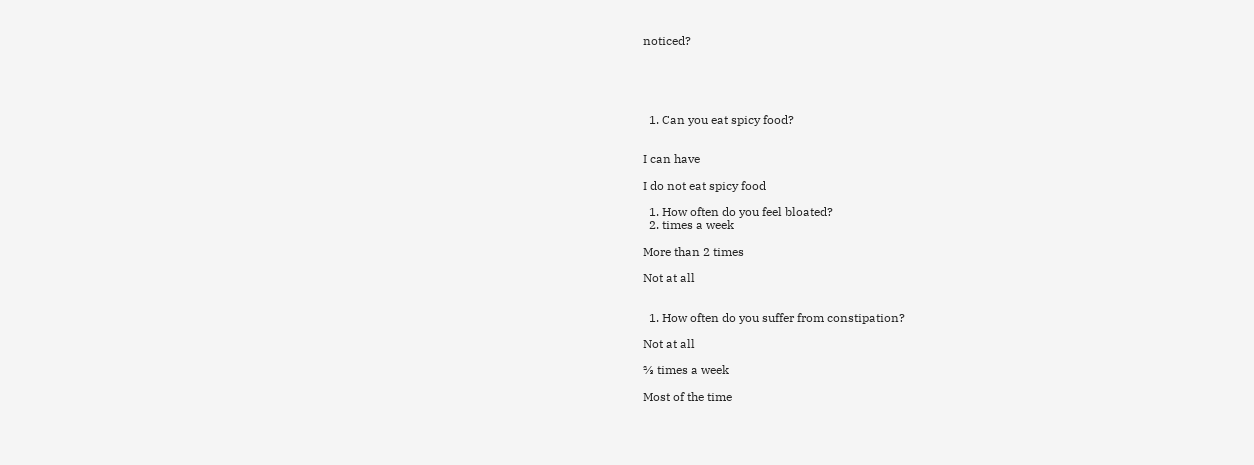noticed?





  1. Can you eat spicy food?


I can have

I do not eat spicy food

  1. How often do you feel bloated?
  2. times a week

More than 2 times

Not at all


  1. How often do you suffer from constipation?

Not at all

⅔ times a week

Most of the time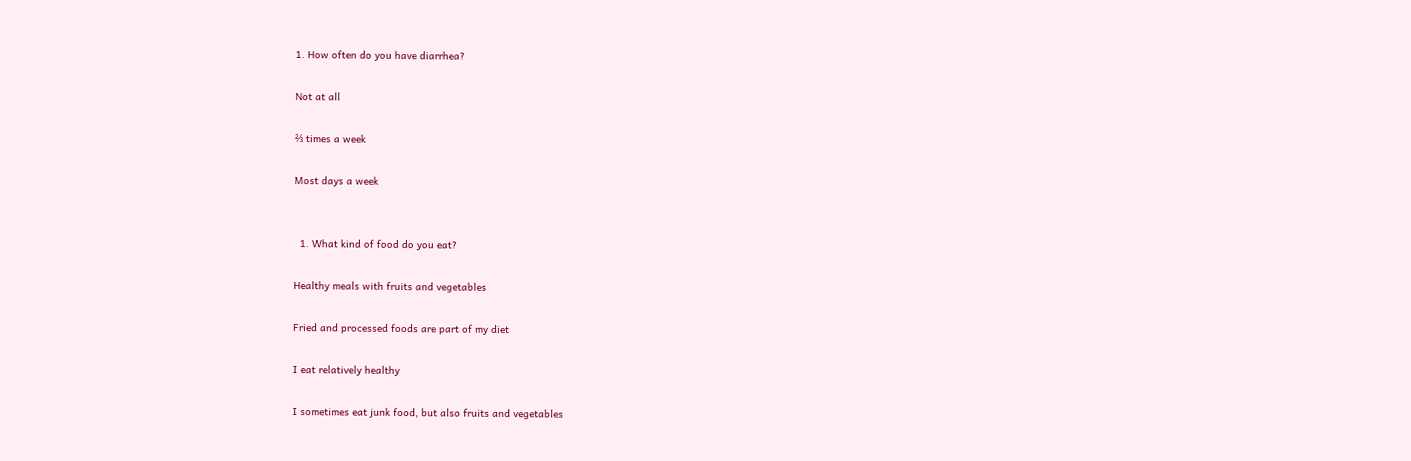1. How often do you have diarrhea?

Not at all

⅔ times a week

Most days a week


  1. What kind of food do you eat?

Healthy meals with fruits and vegetables

Fried and processed foods are part of my diet

I eat relatively healthy

I sometimes eat junk food, but also fruits and vegetables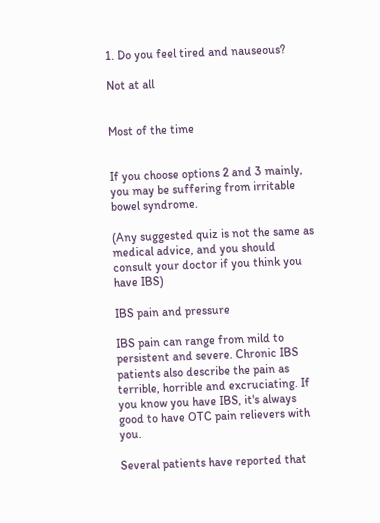1. Do you feel tired and nauseous?

Not at all


Most of the time


If you choose options 2 and 3 mainly, you may be suffering from irritable bowel syndrome.

(Any suggested quiz is not the same as medical advice, and you should consult your doctor if you think you have IBS)

IBS pain and pressure

IBS pain can range from mild to persistent and severe. Chronic IBS patients also describe the pain as terrible, horrible and excruciating. If you know you have IBS, it's always good to have OTC pain relievers with you.

Several patients have reported that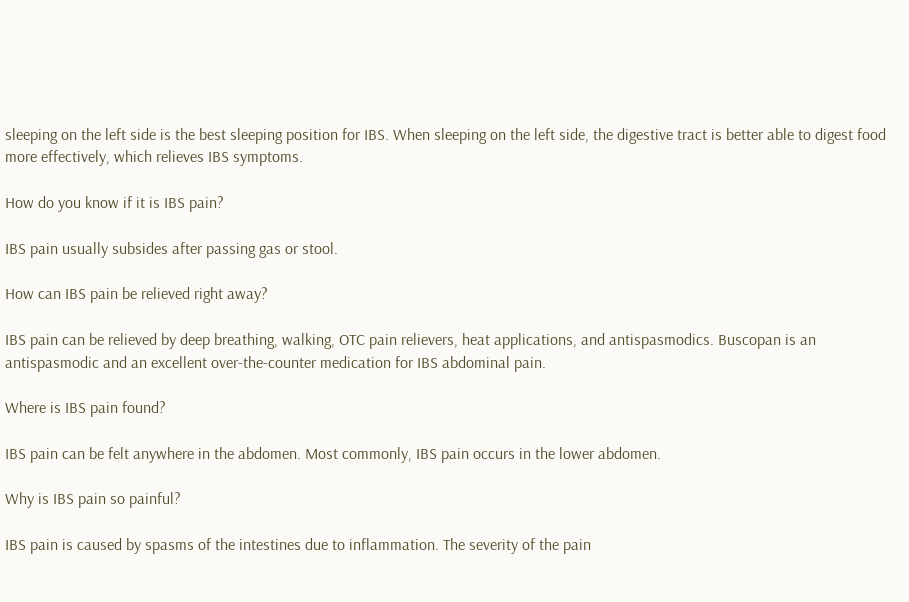sleeping on the left side is the best sleeping position for IBS. When sleeping on the left side, the digestive tract is better able to digest food more effectively, which relieves IBS symptoms.

How do you know if it is IBS pain?

IBS pain usually subsides after passing gas or stool.

How can IBS pain be relieved right away?

IBS pain can be relieved by deep breathing, walking, OTC pain relievers, heat applications, and antispasmodics. Buscopan is an antispasmodic and an excellent over-the-counter medication for IBS abdominal pain.

Where is IBS pain found?

IBS pain can be felt anywhere in the abdomen. Most commonly, IBS pain occurs in the lower abdomen.

Why is IBS pain so painful?

IBS pain is caused by spasms of the intestines due to inflammation. The severity of the pain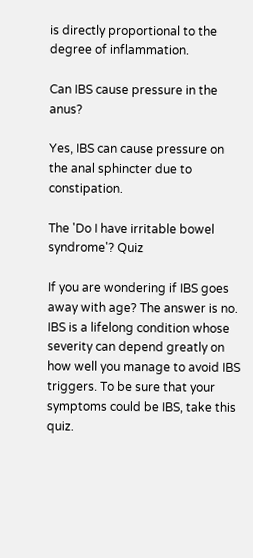is directly proportional to the degree of inflammation.

Can IBS cause pressure in the anus?

Yes, IBS can cause pressure on the anal sphincter due to constipation.

The 'Do I have irritable bowel syndrome'? Quiz

If you are wondering if IBS goes away with age? The answer is no. IBS is a lifelong condition whose severity can depend greatly on how well you manage to avoid IBS triggers. To be sure that your symptoms could be IBS, take this quiz.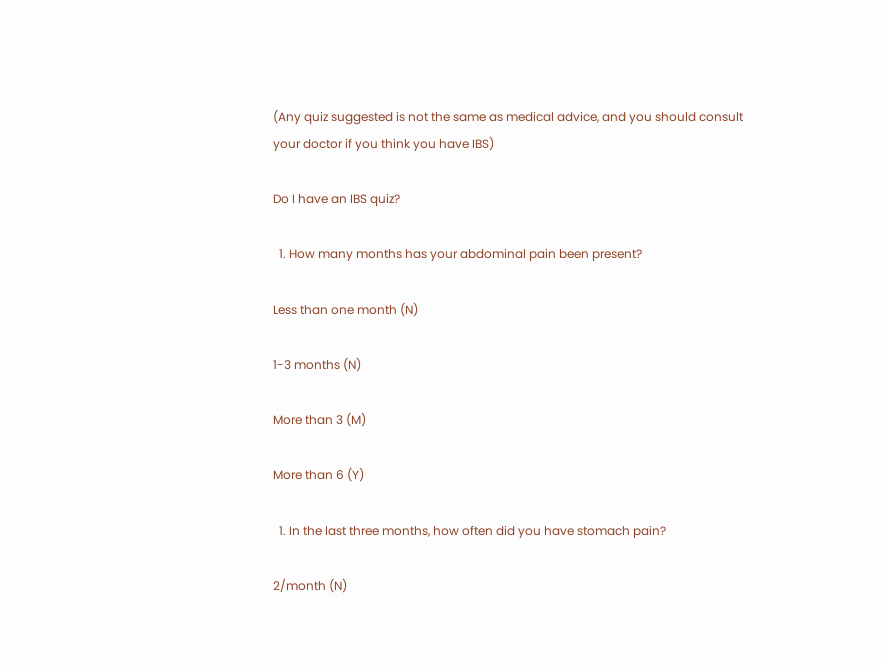(Any quiz suggested is not the same as medical advice, and you should consult your doctor if you think you have IBS)

Do I have an IBS quiz?

  1. How many months has your abdominal pain been present?

Less than one month (N)

1-3 months (N)

More than 3 (M)

More than 6 (Y)

  1. In the last three months, how often did you have stomach pain?

2/month (N)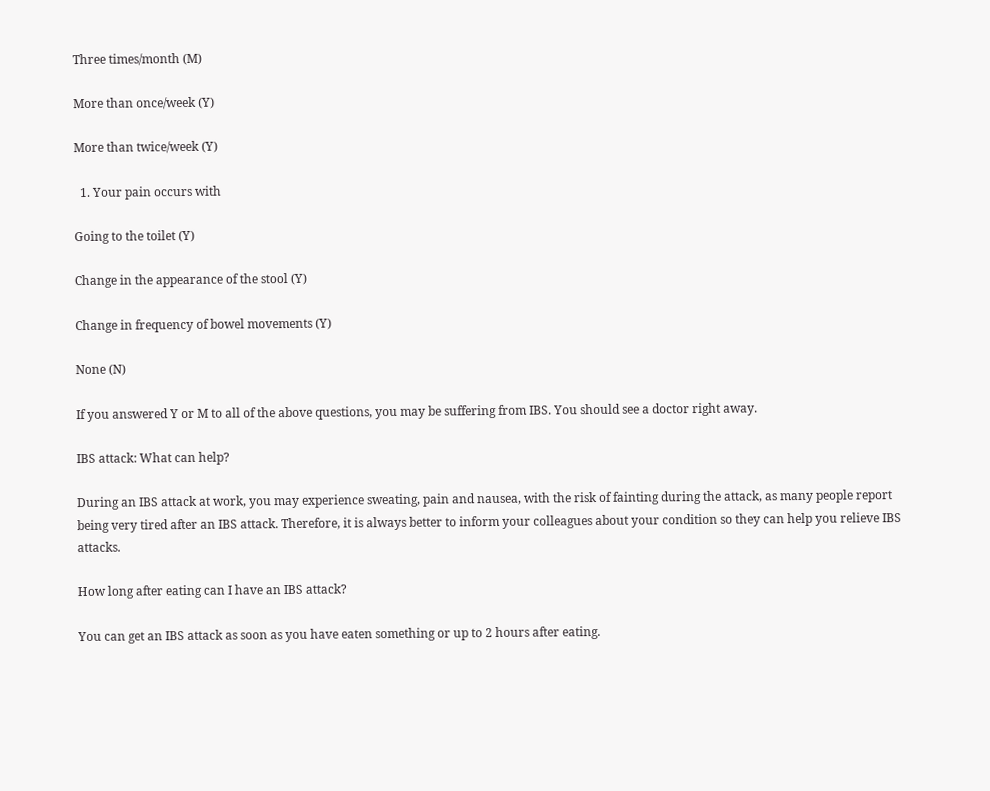Three times/month (M)

More than once/week (Y)

More than twice/week (Y)

  1. Your pain occurs with

Going to the toilet (Y)

Change in the appearance of the stool (Y)

Change in frequency of bowel movements (Y)

None (N)

If you answered Y or M to all of the above questions, you may be suffering from IBS. You should see a doctor right away.

IBS attack: What can help?

During an IBS attack at work, you may experience sweating, pain and nausea, with the risk of fainting during the attack, as many people report being very tired after an IBS attack. Therefore, it is always better to inform your colleagues about your condition so they can help you relieve IBS attacks.

How long after eating can I have an IBS attack?

You can get an IBS attack as soon as you have eaten something or up to 2 hours after eating.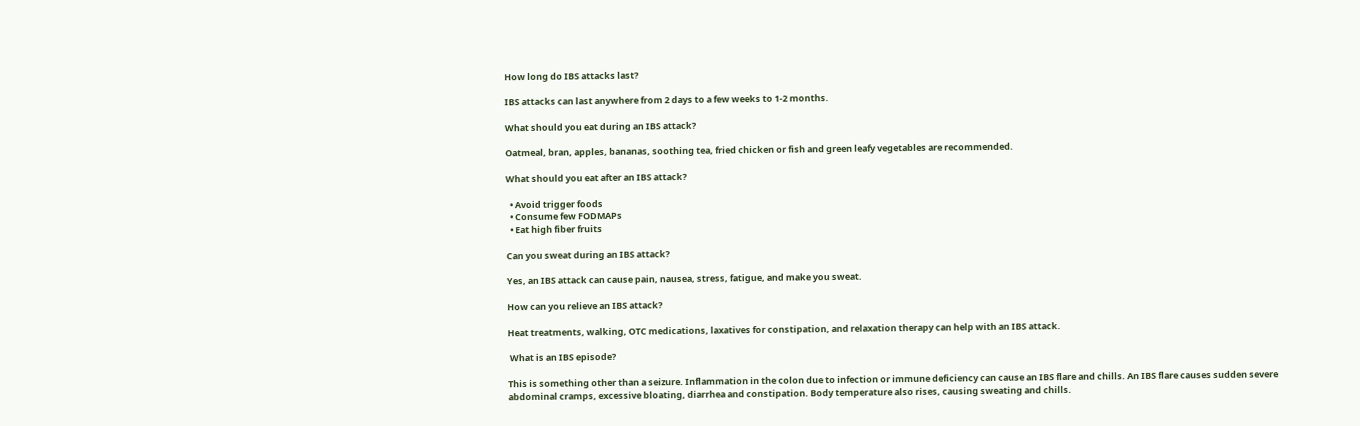How long do IBS attacks last?

IBS attacks can last anywhere from 2 days to a few weeks to 1-2 months.

What should you eat during an IBS attack?

Oatmeal, bran, apples, bananas, soothing tea, fried chicken or fish and green leafy vegetables are recommended.

What should you eat after an IBS attack?

  • Avoid trigger foods
  • Consume few FODMAPs
  • Eat high fiber fruits

Can you sweat during an IBS attack?

Yes, an IBS attack can cause pain, nausea, stress, fatigue, and make you sweat.

How can you relieve an IBS attack?

Heat treatments, walking, OTC medications, laxatives for constipation, and relaxation therapy can help with an IBS attack.

 What is an IBS episode?

This is something other than a seizure. Inflammation in the colon due to infection or immune deficiency can cause an IBS flare and chills. An IBS flare causes sudden severe abdominal cramps, excessive bloating, diarrhea and constipation. Body temperature also rises, causing sweating and chills.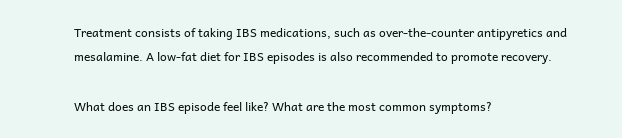Treatment consists of taking IBS medications, such as over-the-counter antipyretics and mesalamine. A low-fat diet for IBS episodes is also recommended to promote recovery.

What does an IBS episode feel like? What are the most common symptoms?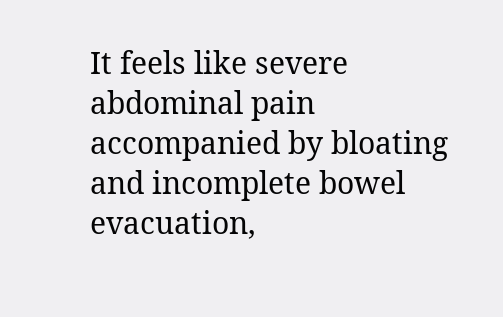It feels like severe abdominal pain accompanied by bloating and incomplete bowel evacuation,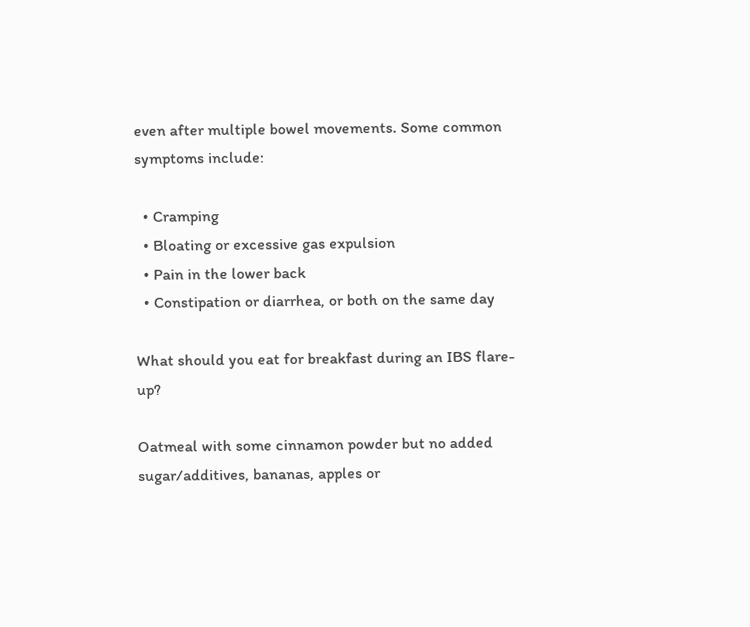even after multiple bowel movements. Some common symptoms include:

  • Cramping
  • Bloating or excessive gas expulsion
  • Pain in the lower back
  • Constipation or diarrhea, or both on the same day

What should you eat for breakfast during an IBS flare-up?

Oatmeal with some cinnamon powder but no added sugar/additives, bananas, apples or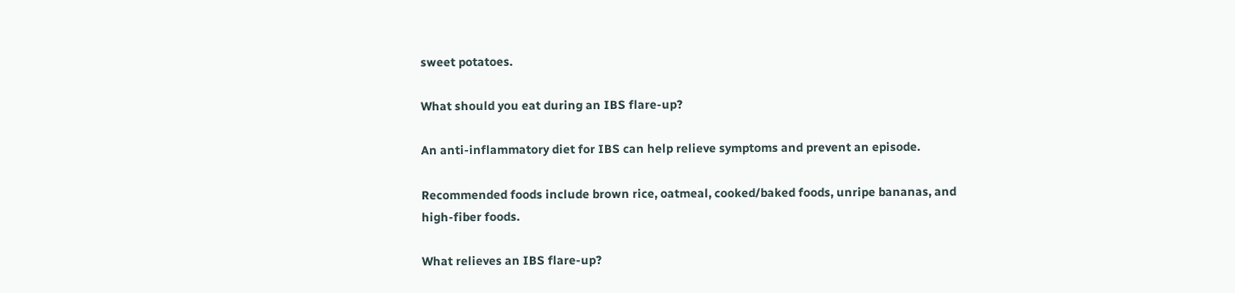sweet potatoes.

What should you eat during an IBS flare-up?

An anti-inflammatory diet for IBS can help relieve symptoms and prevent an episode.

Recommended foods include brown rice, oatmeal, cooked/baked foods, unripe bananas, and high-fiber foods.

What relieves an IBS flare-up?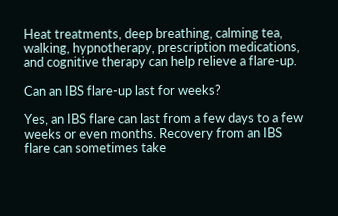Heat treatments, deep breathing, calming tea, walking, hypnotherapy, prescription medications, and cognitive therapy can help relieve a flare-up.

Can an IBS flare-up last for weeks?

Yes, an IBS flare can last from a few days to a few weeks or even months. Recovery from an IBS flare can sometimes take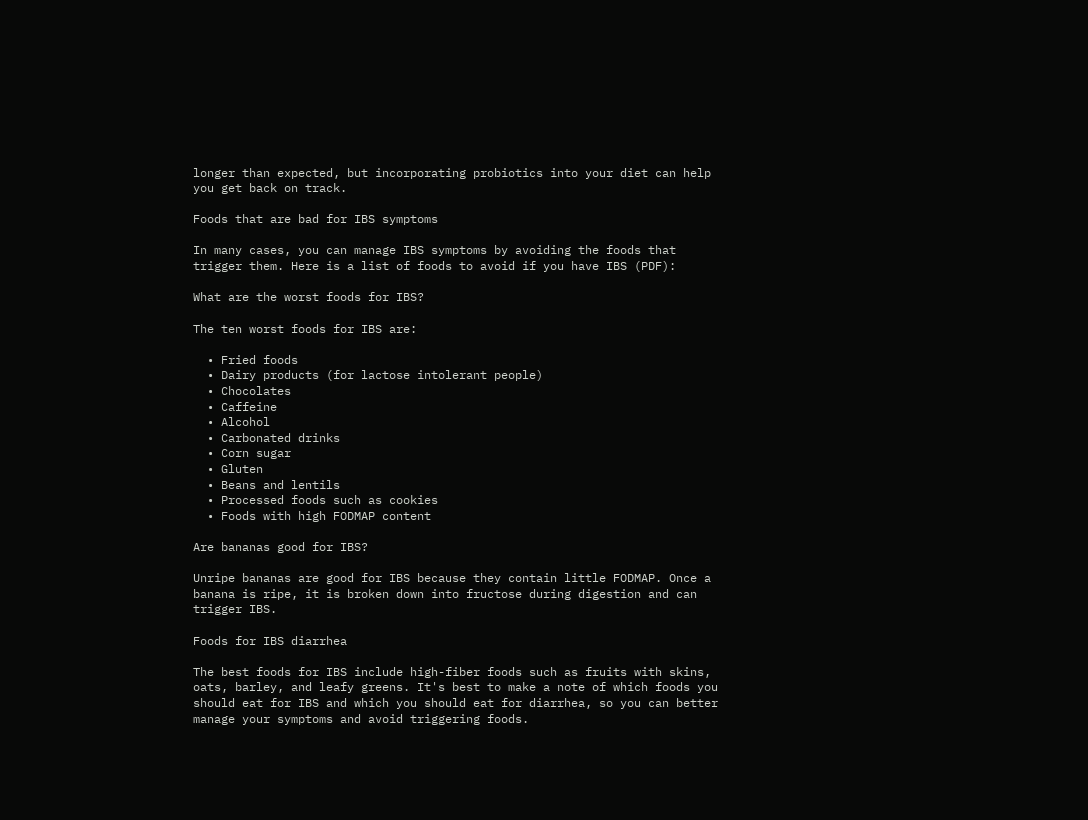longer than expected, but incorporating probiotics into your diet can help you get back on track.

Foods that are bad for IBS symptoms

In many cases, you can manage IBS symptoms by avoiding the foods that trigger them. Here is a list of foods to avoid if you have IBS (PDF):

What are the worst foods for IBS?

The ten worst foods for IBS are:

  • Fried foods
  • Dairy products (for lactose intolerant people)
  • Chocolates
  • Caffeine
  • Alcohol
  • Carbonated drinks
  • Corn sugar
  • Gluten
  • Beans and lentils
  • Processed foods such as cookies
  • Foods with high FODMAP content

Are bananas good for IBS?

Unripe bananas are good for IBS because they contain little FODMAP. Once a banana is ripe, it is broken down into fructose during digestion and can trigger IBS.

Foods for IBS diarrhea

The best foods for IBS include high-fiber foods such as fruits with skins, oats, barley, and leafy greens. It's best to make a note of which foods you should eat for IBS and which you should eat for diarrhea, so you can better manage your symptoms and avoid triggering foods.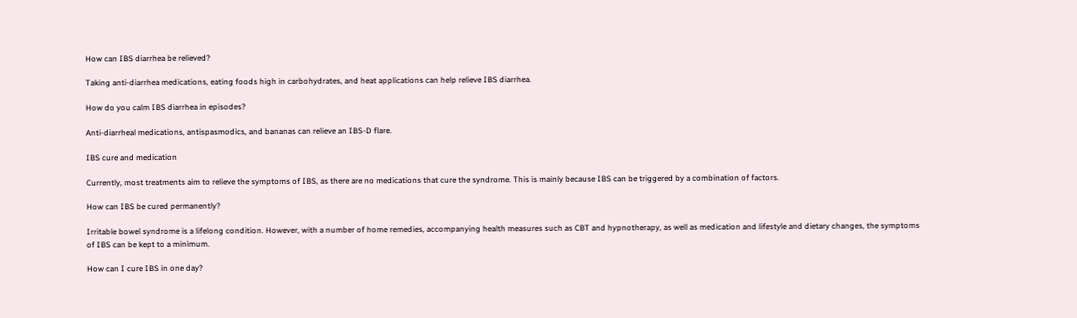How can IBS diarrhea be relieved?

Taking anti-diarrhea medications, eating foods high in carbohydrates, and heat applications can help relieve IBS diarrhea.

How do you calm IBS diarrhea in episodes?

Anti-diarrheal medications, antispasmodics, and bananas can relieve an IBS-D flare.

IBS cure and medication

Currently, most treatments aim to relieve the symptoms of IBS, as there are no medications that cure the syndrome. This is mainly because IBS can be triggered by a combination of factors.

How can IBS be cured permanently?

Irritable bowel syndrome is a lifelong condition. However, with a number of home remedies, accompanying health measures such as CBT and hypnotherapy, as well as medication and lifestyle and dietary changes, the symptoms of IBS can be kept to a minimum.

How can I cure IBS in one day?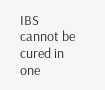IBS cannot be cured in one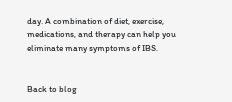day. A combination of diet, exercise, medications, and therapy can help you eliminate many symptoms of IBS.


Back to blog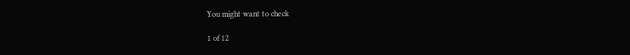You might want to check

1 of 12